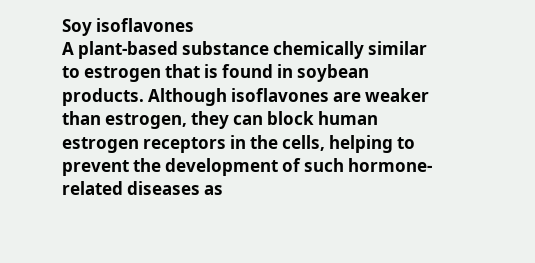Soy isoflavones
A plant-based substance chemically similar to estrogen that is found in soybean products. Although isoflavones are weaker than estrogen, they can block human estrogen receptors in the cells, helping to prevent the development of such hormone-related diseases as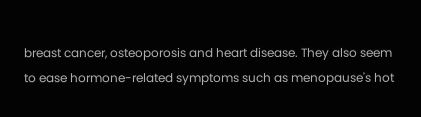breast cancer, osteoporosis and heart disease. They also seem to ease hormone-related symptoms such as menopause's hot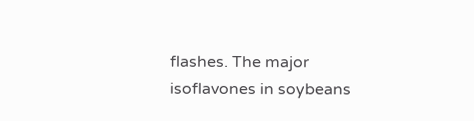flashes. The major isoflavones in soybeans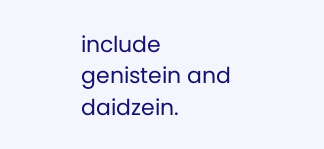include genistein and daidzein.